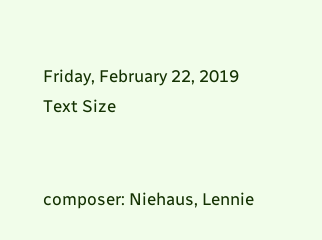Friday, February 22, 2019
Text Size


composer: Niehaus, Lennie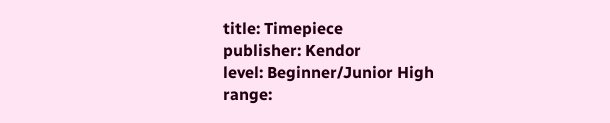title: Timepiece
publisher: Kendor
level: Beginner/Junior High
range: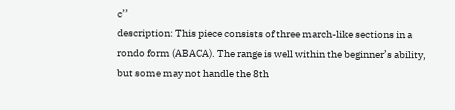c’’
description: This piece consists of three march-like sections in a rondo form (ABACA). The range is well within the beginner’s ability, but some may not handle the 8th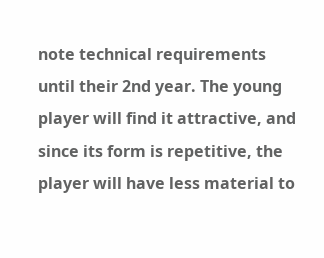note technical requirements until their 2nd year. The young player will find it attractive, and since its form is repetitive, the player will have less material to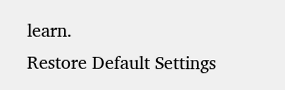learn.
Restore Default Settings